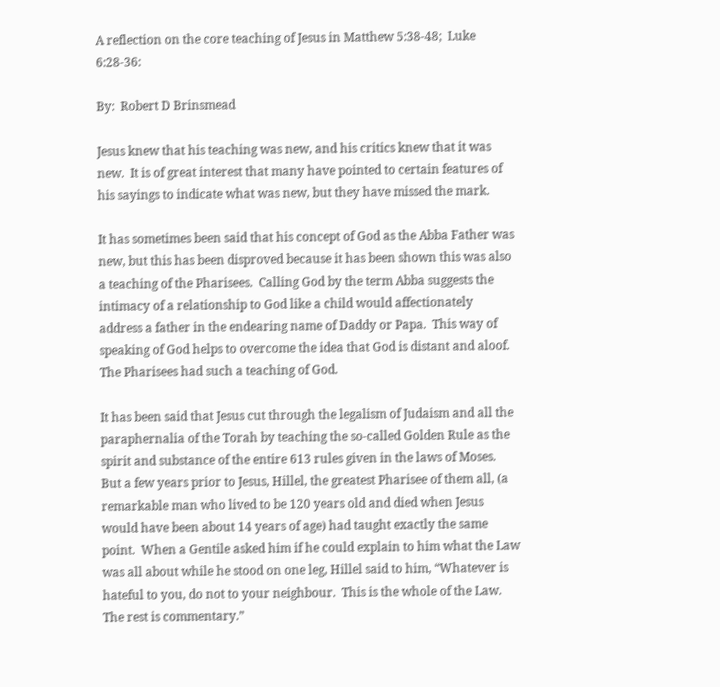A reflection on the core teaching of Jesus in Matthew 5:38-48;  Luke 6:28-36:

By:  Robert D Brinsmead

Jesus knew that his teaching was new, and his critics knew that it was new.  It is of great interest that many have pointed to certain features of his sayings to indicate what was new, but they have missed the mark.

It has sometimes been said that his concept of God as the Abba Father was new, but this has been disproved because it has been shown this was also a teaching of the Pharisees.  Calling God by the term Abba suggests the intimacy of a relationship to God like a child would affectionately address a father in the endearing name of Daddy or Papa.  This way of speaking of God helps to overcome the idea that God is distant and aloof.  The Pharisees had such a teaching of God.

It has been said that Jesus cut through the legalism of Judaism and all the paraphernalia of the Torah by teaching the so-called Golden Rule as the spirit and substance of the entire 613 rules given in the laws of Moses.  But a few years prior to Jesus, Hillel, the greatest Pharisee of them all, (a remarkable man who lived to be 120 years old and died when Jesus would have been about 14 years of age) had taught exactly the same point.  When a Gentile asked him if he could explain to him what the Law was all about while he stood on one leg, Hillel said to him, “Whatever is hateful to you, do not to your neighbour.  This is the whole of the Law. The rest is commentary.”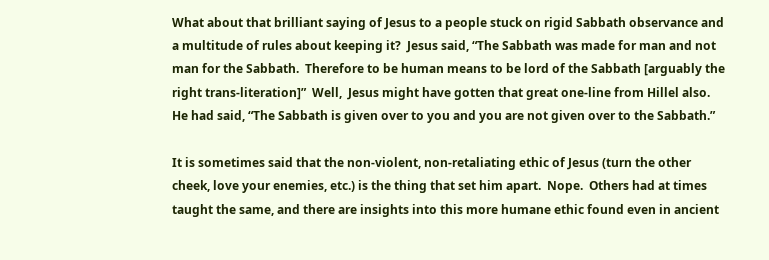What about that brilliant saying of Jesus to a people stuck on rigid Sabbath observance and a multitude of rules about keeping it?  Jesus said, “The Sabbath was made for man and not man for the Sabbath.  Therefore to be human means to be lord of the Sabbath [arguably the right trans-literation]”  Well,  Jesus might have gotten that great one-line from Hillel also.  He had said, “The Sabbath is given over to you and you are not given over to the Sabbath.”

It is sometimes said that the non-violent, non-retaliating ethic of Jesus (turn the other cheek, love your enemies, etc.) is the thing that set him apart.  Nope.  Others had at times taught the same, and there are insights into this more humane ethic found even in ancient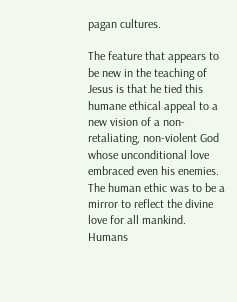pagan cultures.

The feature that appears to be new in the teaching of Jesus is that he tied this humane ethical appeal to a new vision of a non-retaliating, non-violent God whose unconditional love embraced even his enemies.  The human ethic was to be a mirror to reflect the divine love for all mankind. Humans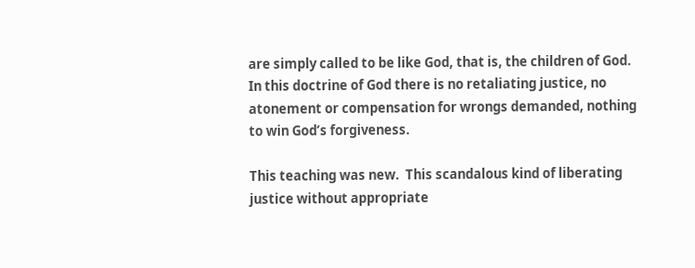are simply called to be like God, that is, the children of God.  In this doctrine of God there is no retaliating justice, no atonement or compensation for wrongs demanded, nothing to win God’s forgiveness.

This teaching was new.  This scandalous kind of liberating justice without appropriate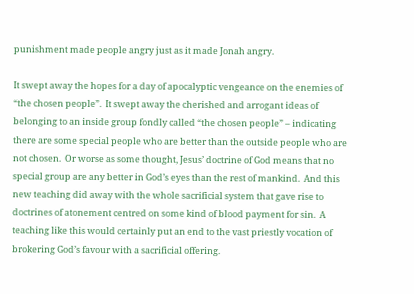punishment made people angry just as it made Jonah angry.

It swept away the hopes for a day of apocalyptic vengeance on the enemies of “the chosen people”.  It swept away the cherished and arrogant ideas of belonging to an inside group fondly called “the chosen people” – indicating there are some special people who are better than the outside people who are not chosen.  Or worse as some thought, Jesus’ doctrine of God means that no special group are any better in God’s eyes than the rest of mankind.  And this new teaching did away with the whole sacrificial system that gave rise to doctrines of atonement centred on some kind of blood payment for sin.  A teaching like this would certainly put an end to the vast priestly vocation of brokering God’s favour with a sacrificial offering.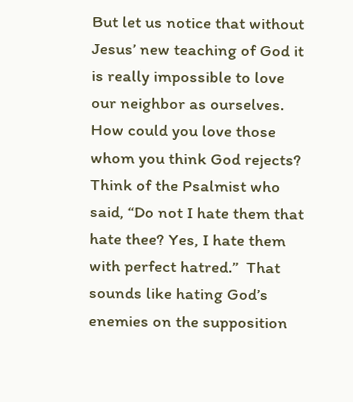But let us notice that without Jesus’ new teaching of God it is really impossible to love our neighbor as ourselves.  How could you love those whom you think God rejects? Think of the Psalmist who said, “Do not I hate them that hate thee? Yes, I hate them with perfect hatred.”  That sounds like hating God’s enemies on the supposition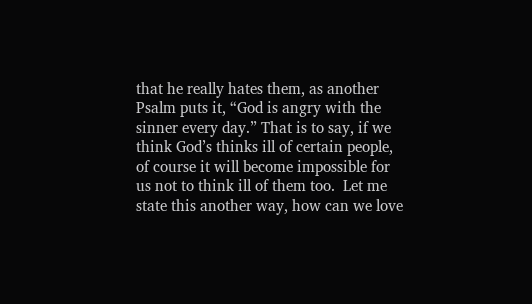that he really hates them, as another Psalm puts it, “God is angry with the sinner every day.” That is to say, if we think God’s thinks ill of certain people, of course it will become impossible for us not to think ill of them too.  Let me state this another way, how can we love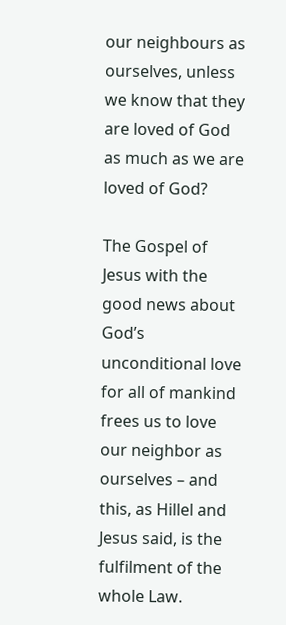our neighbours as ourselves, unless we know that they are loved of God as much as we are loved of God?

The Gospel of Jesus with the good news about God’s unconditional love for all of mankind frees us to love our neighbor as ourselves – and this, as Hillel and Jesus said, is the fulfilment of the whole Law.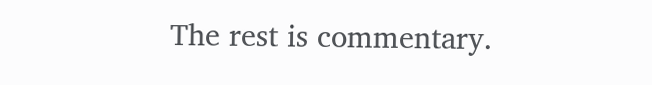The rest is commentary.